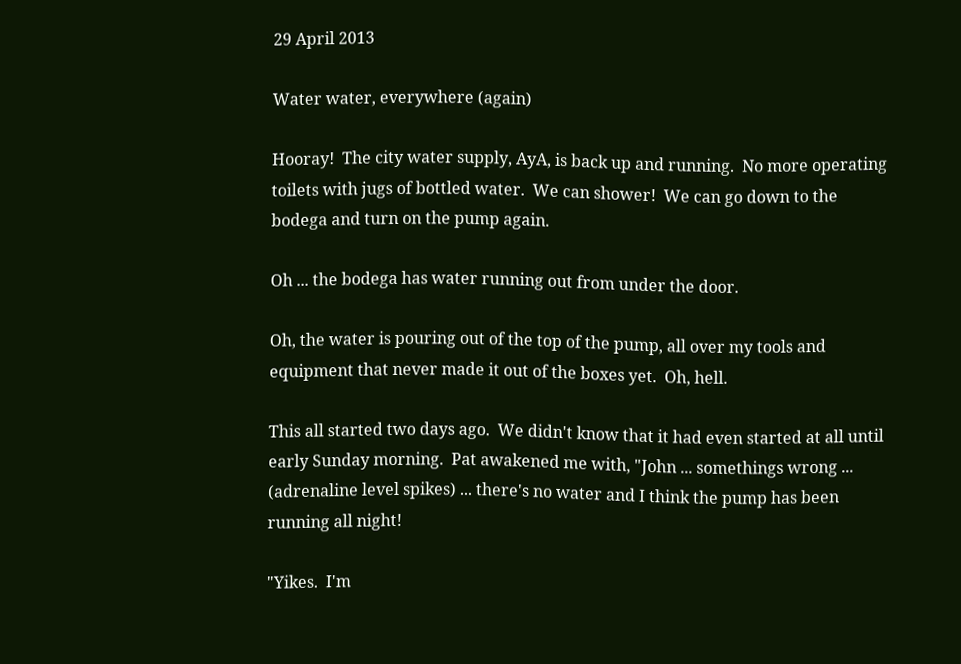29 April 2013

Water water, everywhere (again)

Hooray!  The city water supply, AyA, is back up and running.  No more operating toilets with jugs of bottled water.  We can shower!  We can go down to the bodega and turn on the pump again.

Oh ... the bodega has water running out from under the door.

Oh, the water is pouring out of the top of the pump, all over my tools and equipment that never made it out of the boxes yet.  Oh, hell.

This all started two days ago.  We didn't know that it had even started at all until early Sunday morning.  Pat awakened me with, "John ... somethings wrong ... (adrenaline level spikes) ... there's no water and I think the pump has been running all night!

"Yikes.  I'm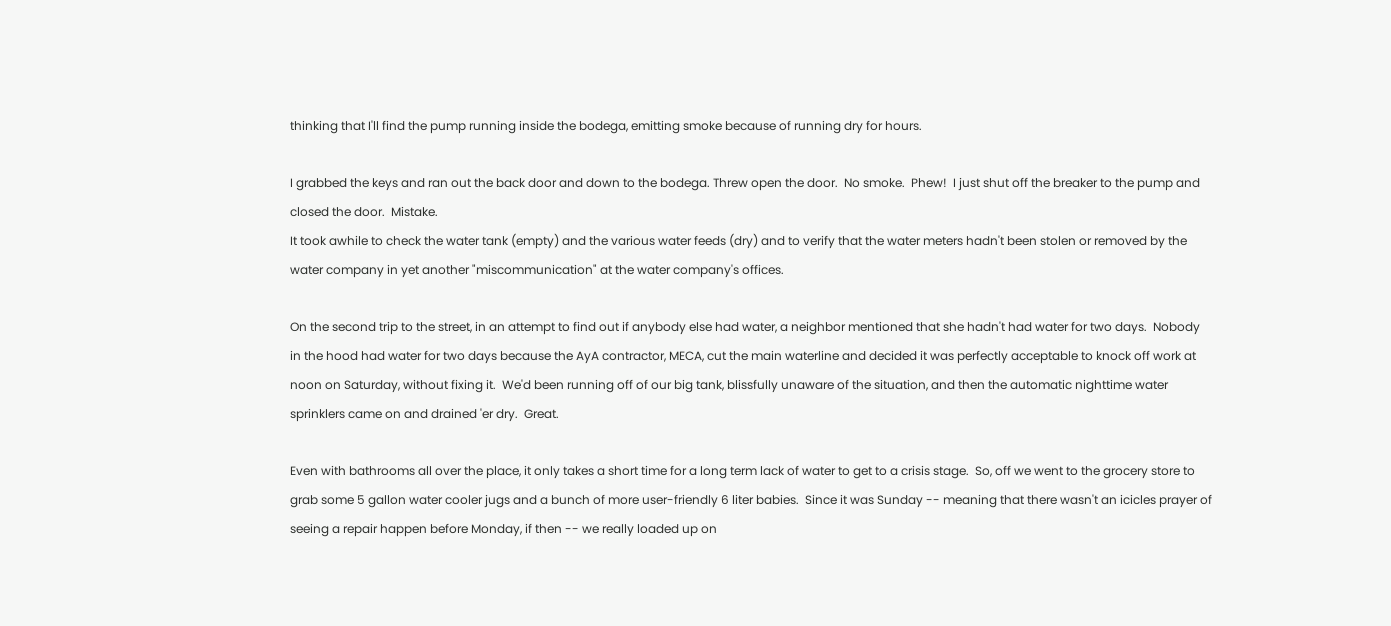thinking that I'll find the pump running inside the bodega, emitting smoke because of running dry for hours.

I grabbed the keys and ran out the back door and down to the bodega. Threw open the door.  No smoke.  Phew!  I just shut off the breaker to the pump and closed the door.  Mistake.
It took awhile to check the water tank (empty) and the various water feeds (dry) and to verify that the water meters hadn't been stolen or removed by the water company in yet another "miscommunication" at the water company's offices.

On the second trip to the street, in an attempt to find out if anybody else had water, a neighbor mentioned that she hadn't had water for two days.  Nobody in the hood had water for two days because the AyA contractor, MECA, cut the main waterline and decided it was perfectly acceptable to knock off work at noon on Saturday, without fixing it.  We'd been running off of our big tank, blissfully unaware of the situation, and then the automatic nighttime water sprinklers came on and drained 'er dry.  Great.

Even with bathrooms all over the place, it only takes a short time for a long term lack of water to get to a crisis stage.  So, off we went to the grocery store to grab some 5 gallon water cooler jugs and a bunch of more user-friendly 6 liter babies.  Since it was Sunday -- meaning that there wasn't an icicles prayer of seeing a repair happen before Monday, if then -- we really loaded up on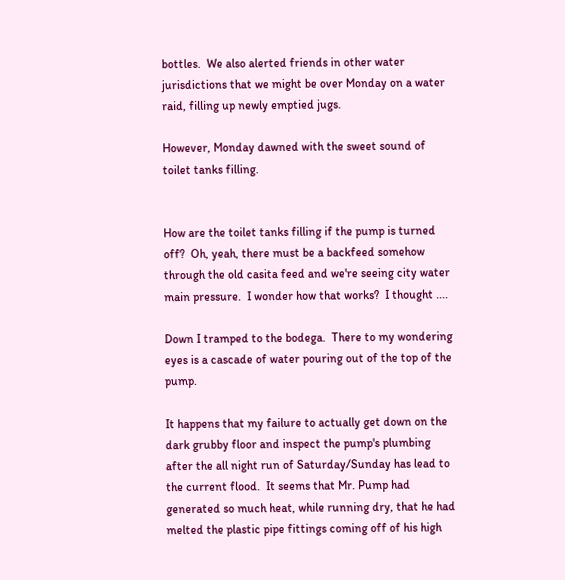bottles.  We also alerted friends in other water jurisdictions that we might be over Monday on a water raid, filling up newly emptied jugs.

However, Monday dawned with the sweet sound of toilet tanks filling.


How are the toilet tanks filling if the pump is turned off?  Oh, yeah, there must be a backfeed somehow through the old casita feed and we're seeing city water main pressure.  I wonder how that works?  I thought ....

Down I tramped to the bodega.  There to my wondering eyes is a cascade of water pouring out of the top of the pump.

It happens that my failure to actually get down on the dark grubby floor and inspect the pump's plumbing after the all night run of Saturday/Sunday has lead to the current flood.  It seems that Mr. Pump had generated so much heat, while running dry, that he had melted the plastic pipe fittings coming off of his high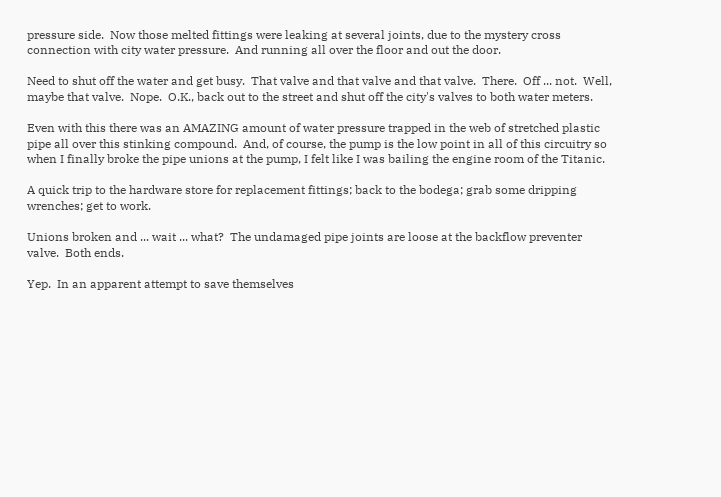pressure side.  Now those melted fittings were leaking at several joints, due to the mystery cross connection with city water pressure.  And running all over the floor and out the door.

Need to shut off the water and get busy.  That valve and that valve and that valve.  There.  Off ... not.  Well, maybe that valve.  Nope.  O.K., back out to the street and shut off the city's valves to both water meters.

Even with this there was an AMAZING amount of water pressure trapped in the web of stretched plastic pipe all over this stinking compound.  And, of course, the pump is the low point in all of this circuitry so when I finally broke the pipe unions at the pump, I felt like I was bailing the engine room of the Titanic.

A quick trip to the hardware store for replacement fittings; back to the bodega; grab some dripping wrenches; get to work.

Unions broken and ... wait ... what?  The undamaged pipe joints are loose at the backflow preventer valve.  Both ends.

Yep.  In an apparent attempt to save themselves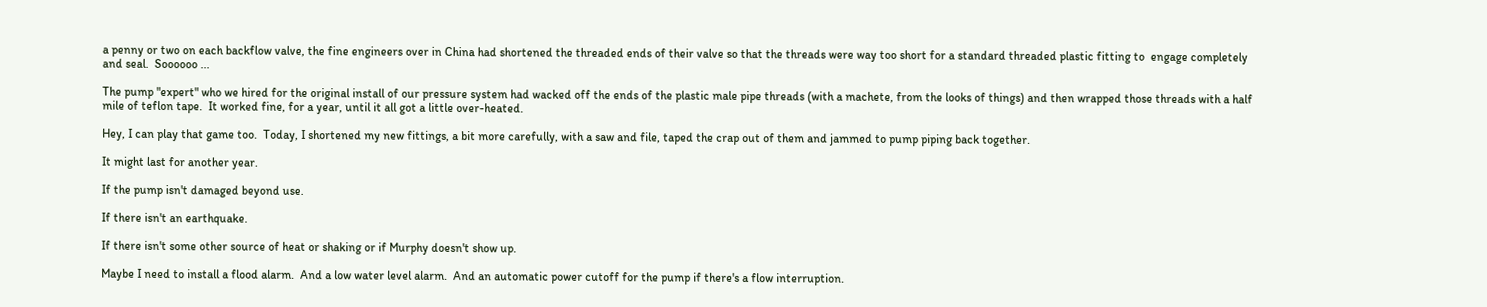a penny or two on each backflow valve, the fine engineers over in China had shortened the threaded ends of their valve so that the threads were way too short for a standard threaded plastic fitting to  engage completely and seal.  Soooooo ...

The pump "expert" who we hired for the original install of our pressure system had wacked off the ends of the plastic male pipe threads (with a machete, from the looks of things) and then wrapped those threads with a half mile of teflon tape.  It worked fine, for a year, until it all got a little over-heated.

Hey, I can play that game too.  Today, I shortened my new fittings, a bit more carefully, with a saw and file, taped the crap out of them and jammed to pump piping back together.

It might last for another year.

If the pump isn't damaged beyond use.

If there isn't an earthquake.

If there isn't some other source of heat or shaking or if Murphy doesn't show up.

Maybe I need to install a flood alarm.  And a low water level alarm.  And an automatic power cutoff for the pump if there's a flow interruption.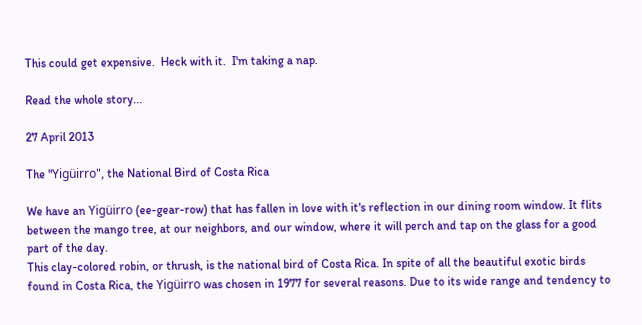This could get expensive.  Heck with it.  I'm taking a nap.

Read the whole story...

27 April 2013

The "Yigüirro", the National Bird of Costa Rica

We have an Yigüirro (ee-gear-row) that has fallen in love with it's reflection in our dining room window. It flits between the mango tree, at our neighbors, and our window, where it will perch and tap on the glass for a good part of the day.
This clay-colored robin, or thrush, is the national bird of Costa Rica. In spite of all the beautiful exotic birds found in Costa Rica, the Yigüirro was chosen in 1977 for several reasons. Due to its wide range and tendency to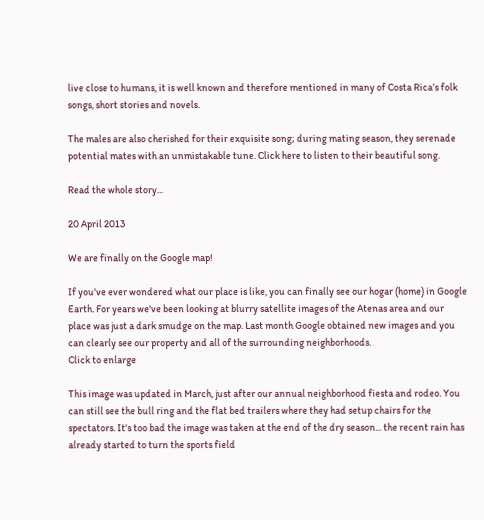live close to humans, it is well known and therefore mentioned in many of Costa Rica’s folk songs, short stories and novels.

The males are also cherished for their exquisite song; during mating season, they serenade potential mates with an unmistakable tune. Click here to listen to their beautiful song.

Read the whole story...

20 April 2013

We are finally on the Google map!

If you've ever wondered what our place is like, you can finally see our hogar (home) in Google Earth. For years we've been looking at blurry satellite images of the Atenas area and our place was just a dark smudge on the map. Last month Google obtained new images and you can clearly see our property and all of the surrounding neighborhoods.
Click to enlarge

This image was updated in March, just after our annual neighborhood fiesta and rodeo. You can still see the bull ring and the flat bed trailers where they had setup chairs for the spectators. It's too bad the image was taken at the end of the dry season... the recent rain has already started to turn the sports field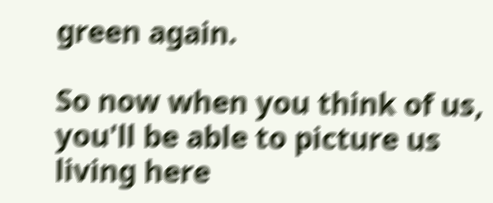green again.

So now when you think of us, you'll be able to picture us living here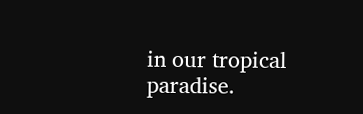in our tropical paradise.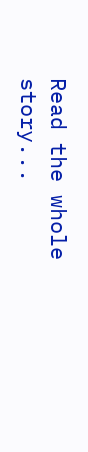Read the whole story...